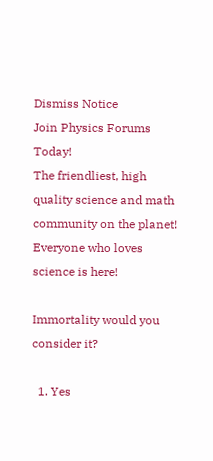Dismiss Notice
Join Physics Forums Today!
The friendliest, high quality science and math community on the planet! Everyone who loves science is here!

Immortality would you consider it?

  1. Yes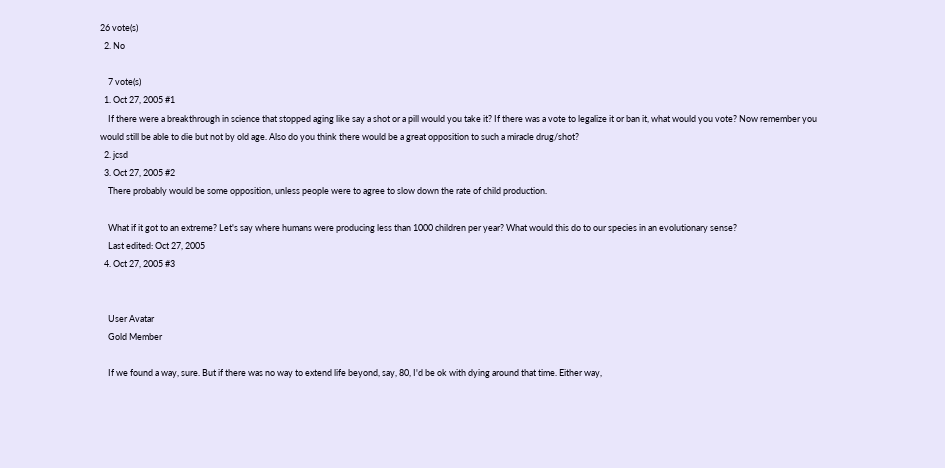26 vote(s)
  2. No

    7 vote(s)
  1. Oct 27, 2005 #1
    If there were a breakthrough in science that stopped aging like say a shot or a pill would you take it? If there was a vote to legalize it or ban it, what would you vote? Now remember you would still be able to die but not by old age. Also do you think there would be a great opposition to such a miracle drug/shot?
  2. jcsd
  3. Oct 27, 2005 #2
    There probably would be some opposition, unless people were to agree to slow down the rate of child production.

    What if it got to an extreme? Let's say where humans were producing less than 1000 children per year? What would this do to our species in an evolutionary sense?
    Last edited: Oct 27, 2005
  4. Oct 27, 2005 #3


    User Avatar
    Gold Member

    If we found a way, sure. But if there was no way to extend life beyond, say, 80, I'd be ok with dying around that time. Either way,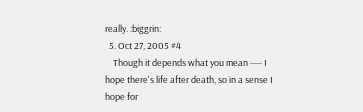really. :biggrin:
  5. Oct 27, 2005 #4
    Though it depends what you mean ---- I hope there's life after death, so in a sense I hope for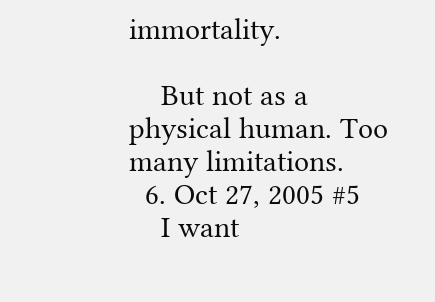immortality.

    But not as a physical human. Too many limitations.
  6. Oct 27, 2005 #5
    I want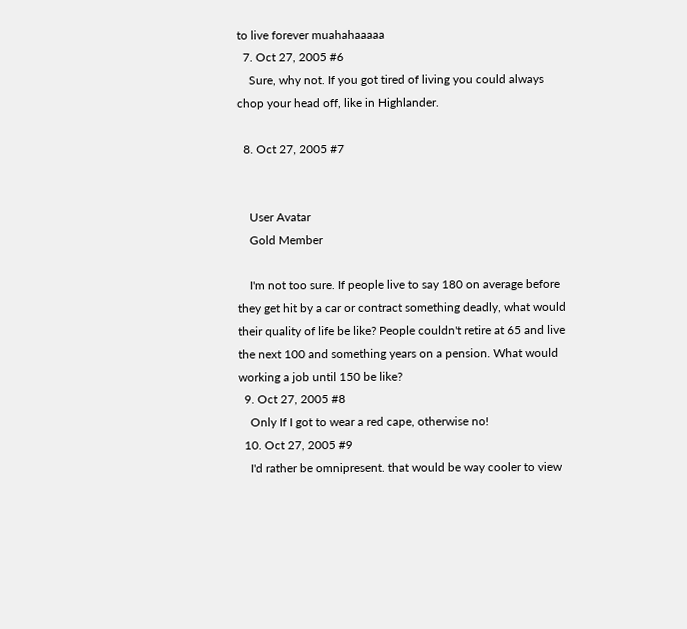to live forever muahahaaaaa
  7. Oct 27, 2005 #6
    Sure, why not. If you got tired of living you could always chop your head off, like in Highlander.

  8. Oct 27, 2005 #7


    User Avatar
    Gold Member

    I'm not too sure. If people live to say 180 on average before they get hit by a car or contract something deadly, what would their quality of life be like? People couldn't retire at 65 and live the next 100 and something years on a pension. What would working a job until 150 be like?
  9. Oct 27, 2005 #8
    Only If I got to wear a red cape, otherwise no!
  10. Oct 27, 2005 #9
    I'd rather be omnipresent. that would be way cooler to view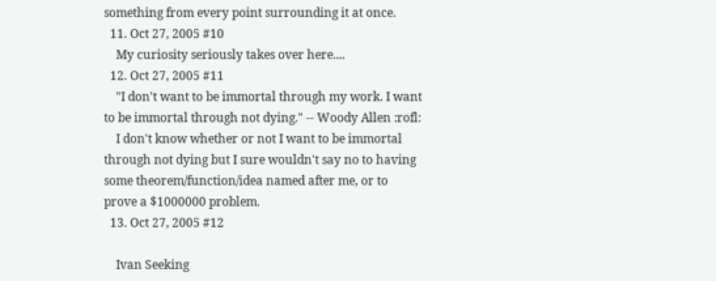something from every point surrounding it at once.
  11. Oct 27, 2005 #10
    My curiosity seriously takes over here....
  12. Oct 27, 2005 #11
    "I don't want to be immortal through my work. I want to be immortal through not dying." -- Woody Allen :rofl:
    I don't know whether or not I want to be immortal through not dying but I sure wouldn't say no to having some theorem/function/idea named after me, or to prove a $1000000 problem.
  13. Oct 27, 2005 #12

    Ivan Seeking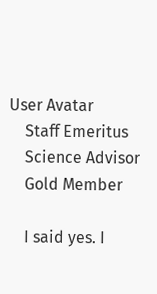User Avatar
    Staff Emeritus
    Science Advisor
    Gold Member

    I said yes. I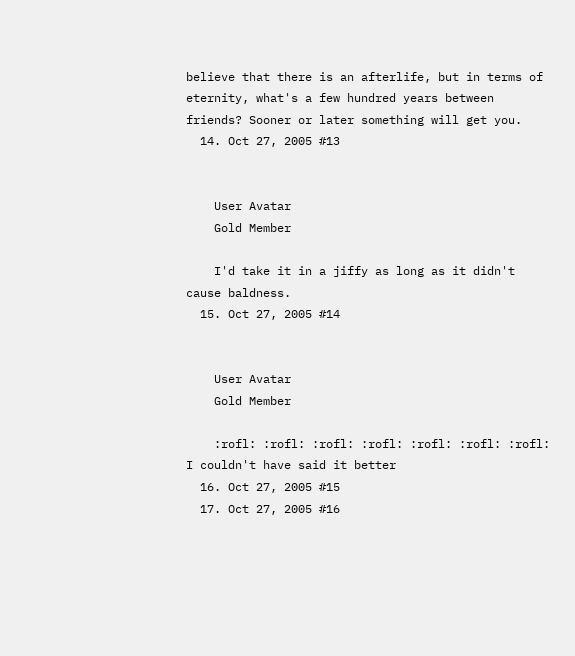believe that there is an afterlife, but in terms of eternity, what's a few hundred years between friends? Sooner or later something will get you.
  14. Oct 27, 2005 #13


    User Avatar
    Gold Member

    I'd take it in a jiffy as long as it didn't cause baldness.
  15. Oct 27, 2005 #14


    User Avatar
    Gold Member

    :rofl: :rofl: :rofl: :rofl: :rofl: :rofl: :rofl: I couldn't have said it better
  16. Oct 27, 2005 #15
  17. Oct 27, 2005 #16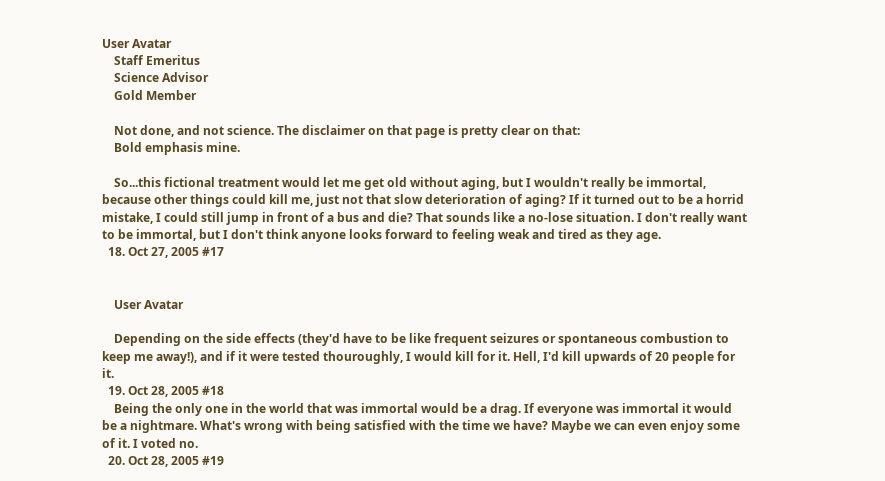User Avatar
    Staff Emeritus
    Science Advisor
    Gold Member

    Not done, and not science. The disclaimer on that page is pretty clear on that:
    Bold emphasis mine.

    So...this fictional treatment would let me get old without aging, but I wouldn't really be immortal, because other things could kill me, just not that slow deterioration of aging? If it turned out to be a horrid mistake, I could still jump in front of a bus and die? That sounds like a no-lose situation. I don't really want to be immortal, but I don't think anyone looks forward to feeling weak and tired as they age.
  18. Oct 27, 2005 #17


    User Avatar

    Depending on the side effects (they'd have to be like frequent seizures or spontaneous combustion to keep me away!), and if it were tested thouroughly, I would kill for it. Hell, I'd kill upwards of 20 people for it.
  19. Oct 28, 2005 #18
    Being the only one in the world that was immortal would be a drag. If everyone was immortal it would be a nightmare. What's wrong with being satisfied with the time we have? Maybe we can even enjoy some of it. I voted no.
  20. Oct 28, 2005 #19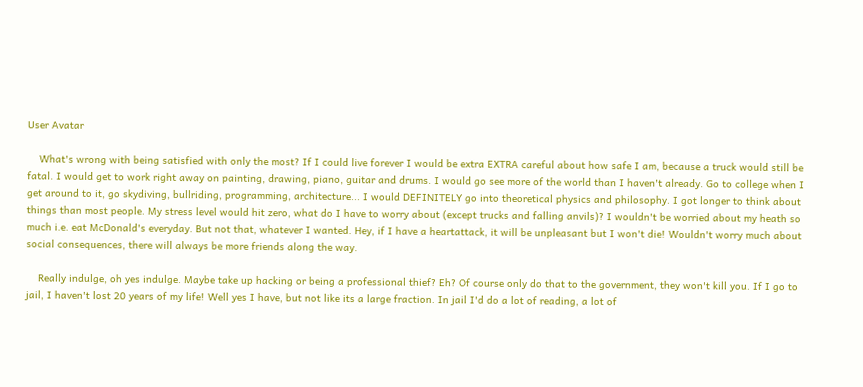User Avatar

    What's wrong with being satisfied with only the most? If I could live forever I would be extra EXTRA careful about how safe I am, because a truck would still be fatal. I would get to work right away on painting, drawing, piano, guitar and drums. I would go see more of the world than I haven't already. Go to college when I get around to it, go skydiving, bullriding, programming, architecture... I would DEFINITELY go into theoretical physics and philosophy. I got longer to think about things than most people. My stress level would hit zero, what do I have to worry about (except trucks and falling anvils)? I wouldn't be worried about my heath so much i.e. eat McDonald's everyday. But not that, whatever I wanted. Hey, if I have a heartattack, it will be unpleasant but I won't die! Wouldn't worry much about social consequences, there will always be more friends along the way.

    Really indulge, oh yes indulge. Maybe take up hacking or being a professional thief? Eh? Of course only do that to the government, they won't kill you. If I go to jail, I haven't lost 20 years of my life! Well yes I have, but not like its a large fraction. In jail I'd do a lot of reading, a lot of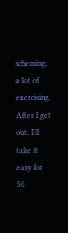scheming, a lot of exercising. After I get out, I'll take it easy for 50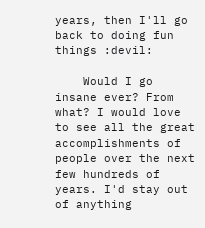years, then I'll go back to doing fun things :devil:

    Would I go insane ever? From what? I would love to see all the great accomplishments of people over the next few hundreds of years. I'd stay out of anything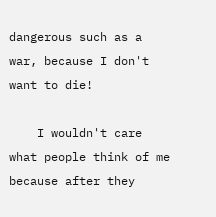dangerous such as a war, because I don't want to die!

    I wouldn't care what people think of me because after they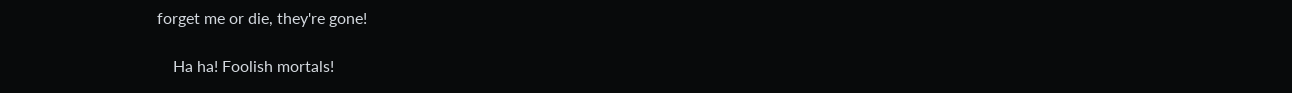forget me or die, they're gone!

    Ha ha! Foolish mortals!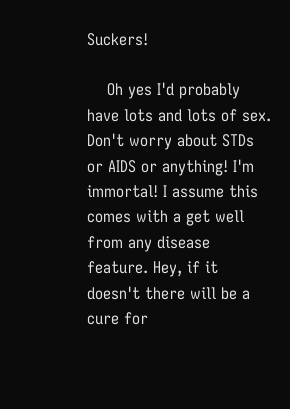Suckers!

    Oh yes I'd probably have lots and lots of sex. Don't worry about STDs or AIDS or anything! I'm immortal! I assume this comes with a get well from any disease feature. Hey, if it doesn't there will be a cure for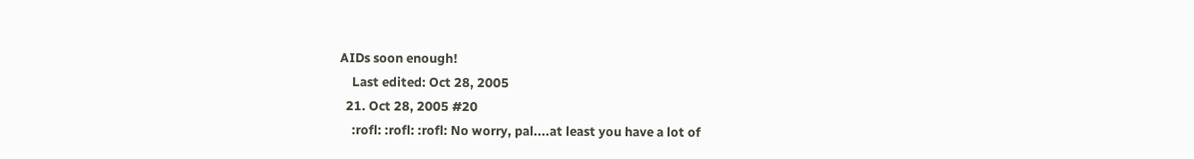AIDs soon enough!
    Last edited: Oct 28, 2005
  21. Oct 28, 2005 #20
    :rofl: :rofl: :rofl: No worry, pal....at least you have a lot of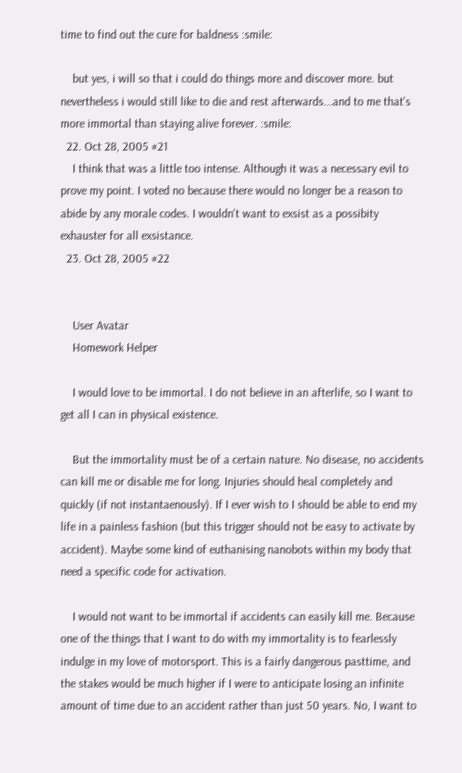time to find out the cure for baldness :smile:

    but yes, i will so that i could do things more and discover more. but nevertheless i would still like to die and rest afterwards...and to me that's more immortal than staying alive forever. :smile:
  22. Oct 28, 2005 #21
    I think that was a little too intense. Although it was a necessary evil to prove my point. I voted no because there would no longer be a reason to abide by any morale codes. I wouldn't want to exsist as a possibity exhauster for all exsistance.
  23. Oct 28, 2005 #22


    User Avatar
    Homework Helper

    I would love to be immortal. I do not believe in an afterlife, so I want to get all I can in physical existence.

    But the immortality must be of a certain nature. No disease, no accidents can kill me or disable me for long. Injuries should heal completely and quickly (if not instantaenously). If I ever wish to I should be able to end my life in a painless fashion (but this trigger should not be easy to activate by accident). Maybe some kind of euthanising nanobots within my body that need a specific code for activation.

    I would not want to be immortal if accidents can easily kill me. Because one of the things that I want to do with my immortality is to fearlessly indulge in my love of motorsport. This is a fairly dangerous pasttime, and the stakes would be much higher if I were to anticipate losing an infinite amount of time due to an accident rather than just 50 years. No, I want to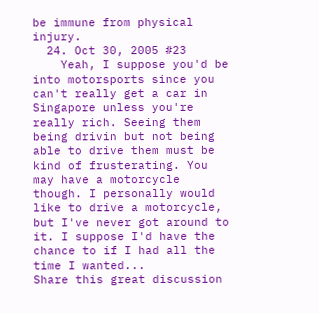be immune from physical injury.
  24. Oct 30, 2005 #23
    Yeah, I suppose you'd be into motorsports since you can't really get a car in Singapore unless you're really rich. Seeing them being drivin but not being able to drive them must be kind of frusterating. You may have a motorcycle though. I personally would like to drive a motorcycle, but I've never got around to it. I suppose I'd have the chance to if I had all the time I wanted...
Share this great discussion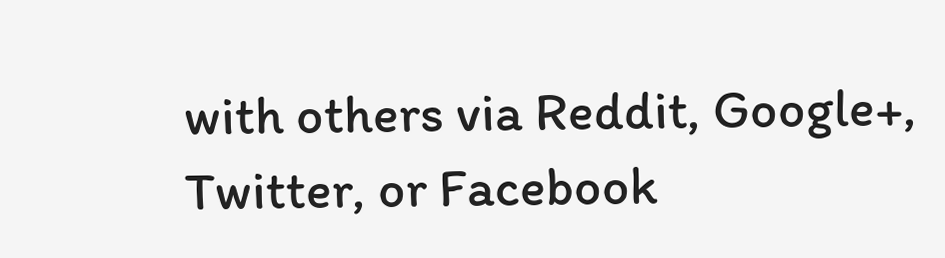with others via Reddit, Google+, Twitter, or Facebook